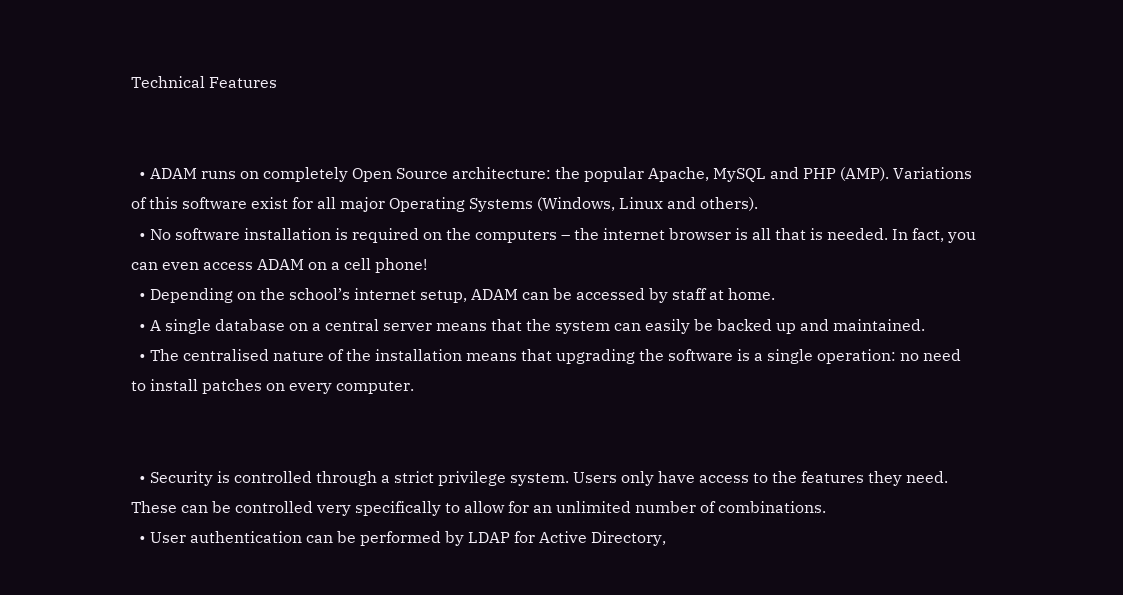Technical Features


  • ADAM runs on completely Open Source architecture: the popular Apache, MySQL and PHP (AMP). Variations of this software exist for all major Operating Systems (Windows, Linux and others).
  • No software installation is required on the computers – the internet browser is all that is needed. In fact, you can even access ADAM on a cell phone!
  • Depending on the school’s internet setup, ADAM can be accessed by staff at home.
  • A single database on a central server means that the system can easily be backed up and maintained.
  • The centralised nature of the installation means that upgrading the software is a single operation: no need to install patches on every computer.


  • Security is controlled through a strict privilege system. Users only have access to the features they need. These can be controlled very specifically to allow for an unlimited number of combinations.
  • User authentication can be performed by LDAP for Active Directory,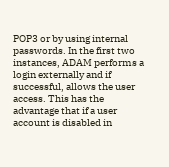POP3 or by using internal passwords. In the first two instances, ADAM performs a login externally and if successful, allows the user access. This has the advantage that if a user account is disabled in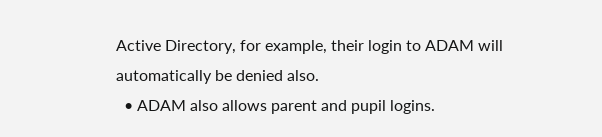Active Directory, for example, their login to ADAM will automatically be denied also.
  • ADAM also allows parent and pupil logins.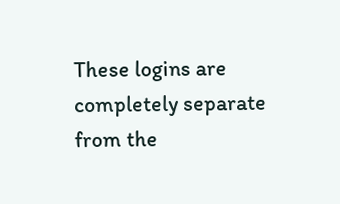These logins are completely separate from the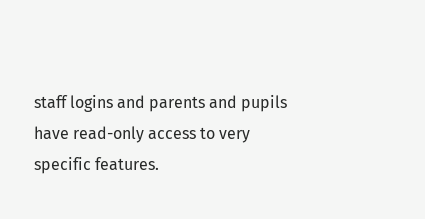staff logins and parents and pupils have read-only access to very specific features.